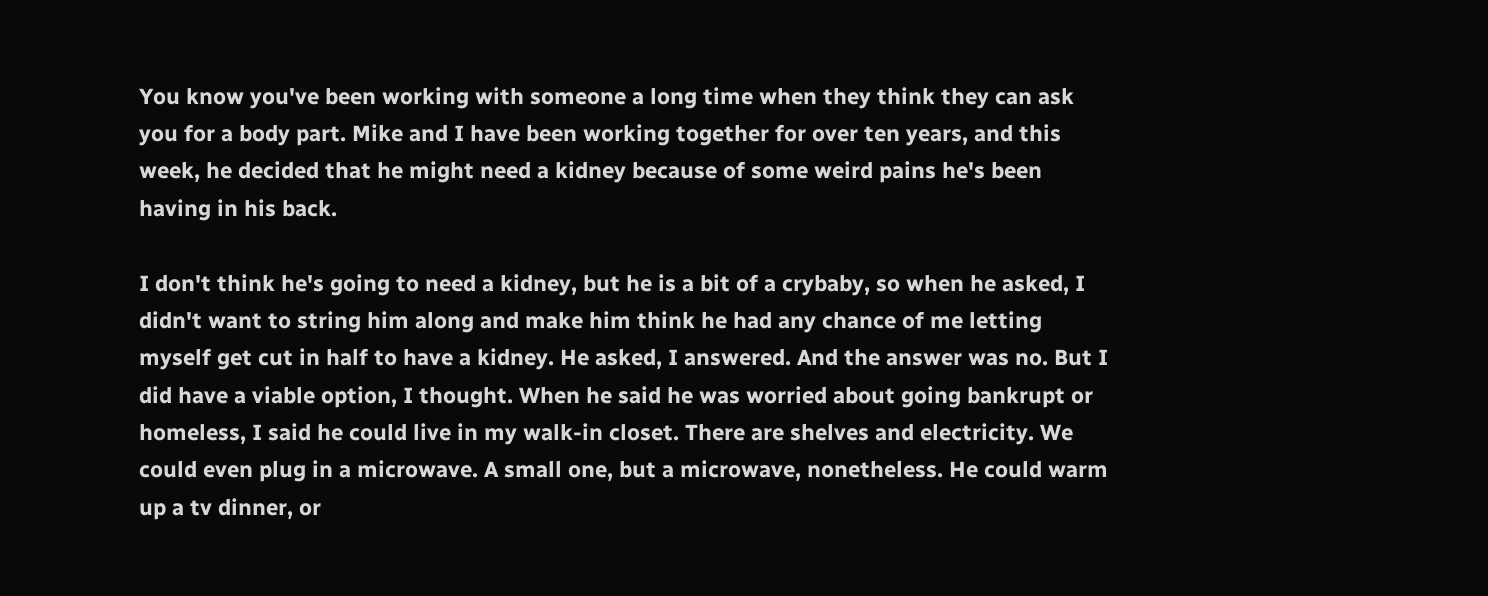You know you've been working with someone a long time when they think they can ask you for a body part. Mike and I have been working together for over ten years, and this week, he decided that he might need a kidney because of some weird pains he's been having in his back.

I don't think he's going to need a kidney, but he is a bit of a crybaby, so when he asked, I didn't want to string him along and make him think he had any chance of me letting myself get cut in half to have a kidney. He asked, I answered. And the answer was no. But I did have a viable option, I thought. When he said he was worried about going bankrupt or homeless, I said he could live in my walk-in closet. There are shelves and electricity. We could even plug in a microwave. A small one, but a microwave, nonetheless. He could warm up a tv dinner, or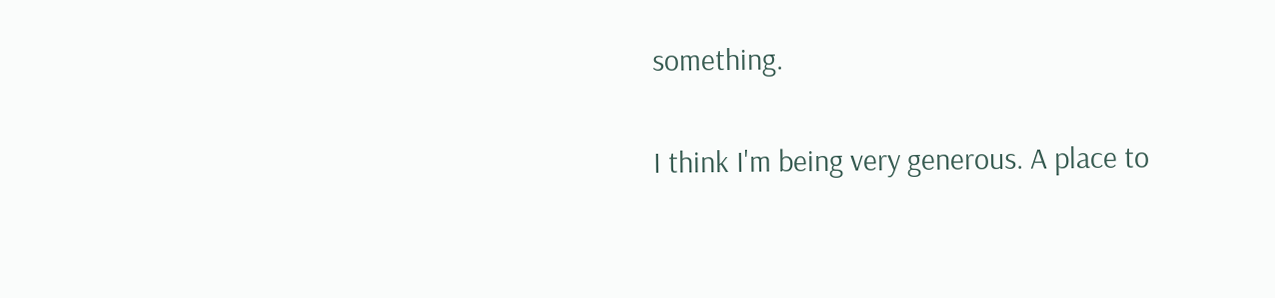something.

I think I'm being very generous. A place to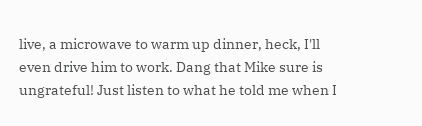live, a microwave to warm up dinner, heck, I'll even drive him to work. Dang that Mike sure is ungrateful! Just listen to what he told me when I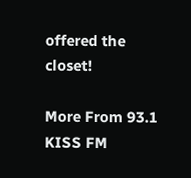offered the closet!

More From 93.1 KISS FM